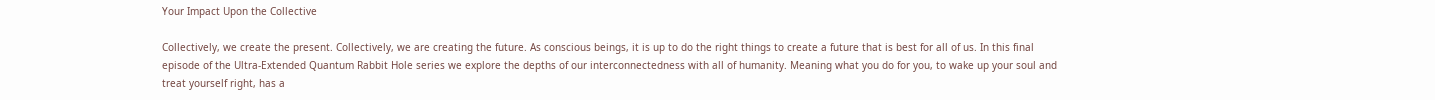Your Impact Upon the Collective

Collectively, we create the present. Collectively, we are creating the future. As conscious beings, it is up to do the right things to create a future that is best for all of us. In this final episode of the Ultra-Extended Quantum Rabbit Hole series we explore the depths of our interconnectedness with all of humanity. Meaning what you do for you, to wake up your soul and treat yourself right, has a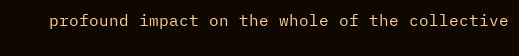profound impact on the whole of the collective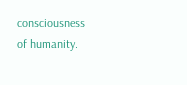consciousness of humanity.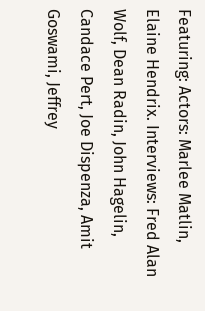Featuring: Actors: Marlee Matlin, Elaine Hendrix. Interviews: Fred Alan Wolf, Dean Radin, John Hagelin, Candace Pert, Joe Dispenza, Amit Goswami, Jeffrey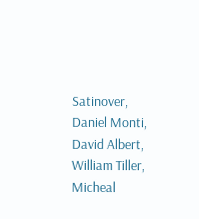Satinover, Daniel Monti, David Albert, William Tiller, Micheal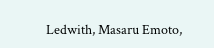Ledwith, Masaru Emoto,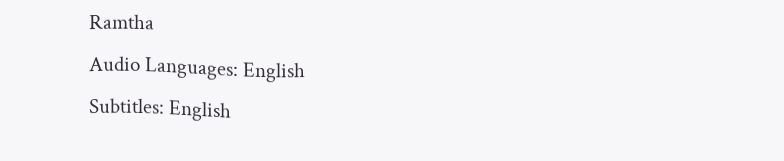Ramtha
Audio Languages: English
Subtitles: English